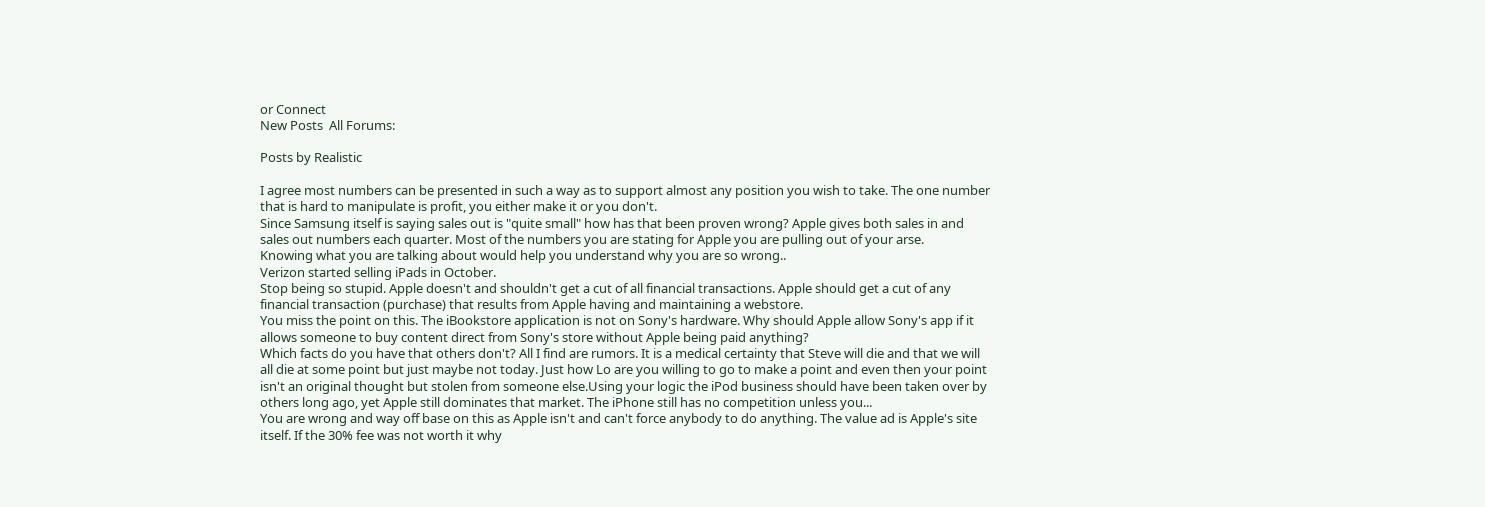or Connect
New Posts  All Forums:

Posts by Realistic

I agree most numbers can be presented in such a way as to support almost any position you wish to take. The one number that is hard to manipulate is profit, you either make it or you don't.
Since Samsung itself is saying sales out is "quite small" how has that been proven wrong? Apple gives both sales in and sales out numbers each quarter. Most of the numbers you are stating for Apple you are pulling out of your arse.
Knowing what you are talking about would help you understand why you are so wrong..
Verizon started selling iPads in October.
Stop being so stupid. Apple doesn't and shouldn't get a cut of all financial transactions. Apple should get a cut of any financial transaction (purchase) that results from Apple having and maintaining a webstore.
You miss the point on this. The iBookstore application is not on Sony's hardware. Why should Apple allow Sony's app if it allows someone to buy content direct from Sony's store without Apple being paid anything?
Which facts do you have that others don't? All I find are rumors. It is a medical certainty that Steve will die and that we will all die at some point but just maybe not today. Just how Lo are you willing to go to make a point and even then your point isn't an original thought but stolen from someone else.Using your logic the iPod business should have been taken over by others long ago, yet Apple still dominates that market. The iPhone still has no competition unless you...
You are wrong and way off base on this as Apple isn't and can't force anybody to do anything. The value ad is Apple's site itself. If the 30% fee was not worth it why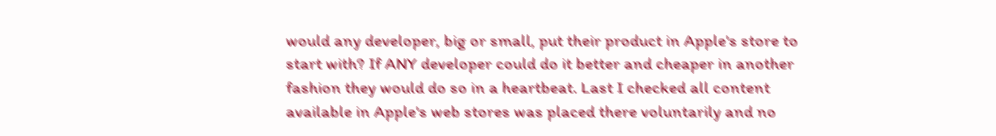would any developer, big or small, put their product in Apple's store to start with? If ANY developer could do it better and cheaper in another fashion they would do so in a heartbeat. Last I checked all content available in Apple's web stores was placed there voluntarily and no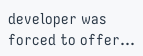developer was forced to offer...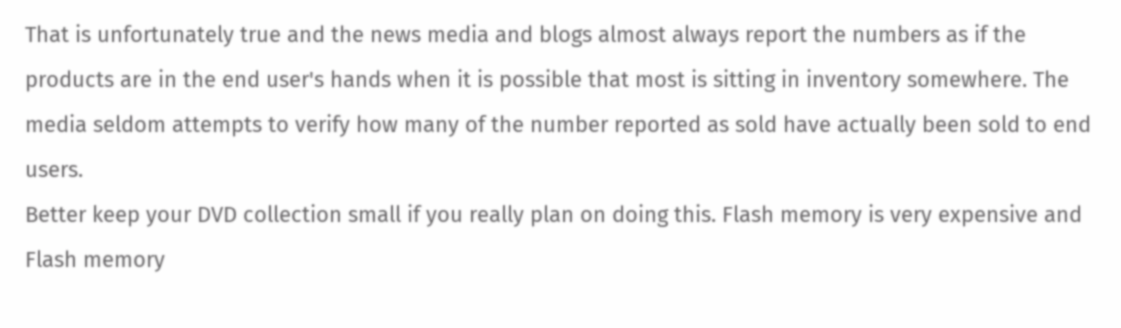That is unfortunately true and the news media and blogs almost always report the numbers as if the products are in the end user's hands when it is possible that most is sitting in inventory somewhere. The media seldom attempts to verify how many of the number reported as sold have actually been sold to end users.
Better keep your DVD collection small if you really plan on doing this. Flash memory is very expensive and Flash memory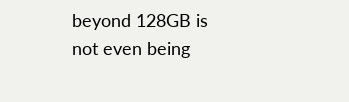beyond 128GB is not even being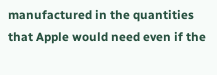manufactured in the quantities that Apple would need even if the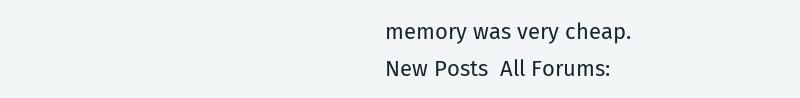memory was very cheap.
New Posts  All Forums: